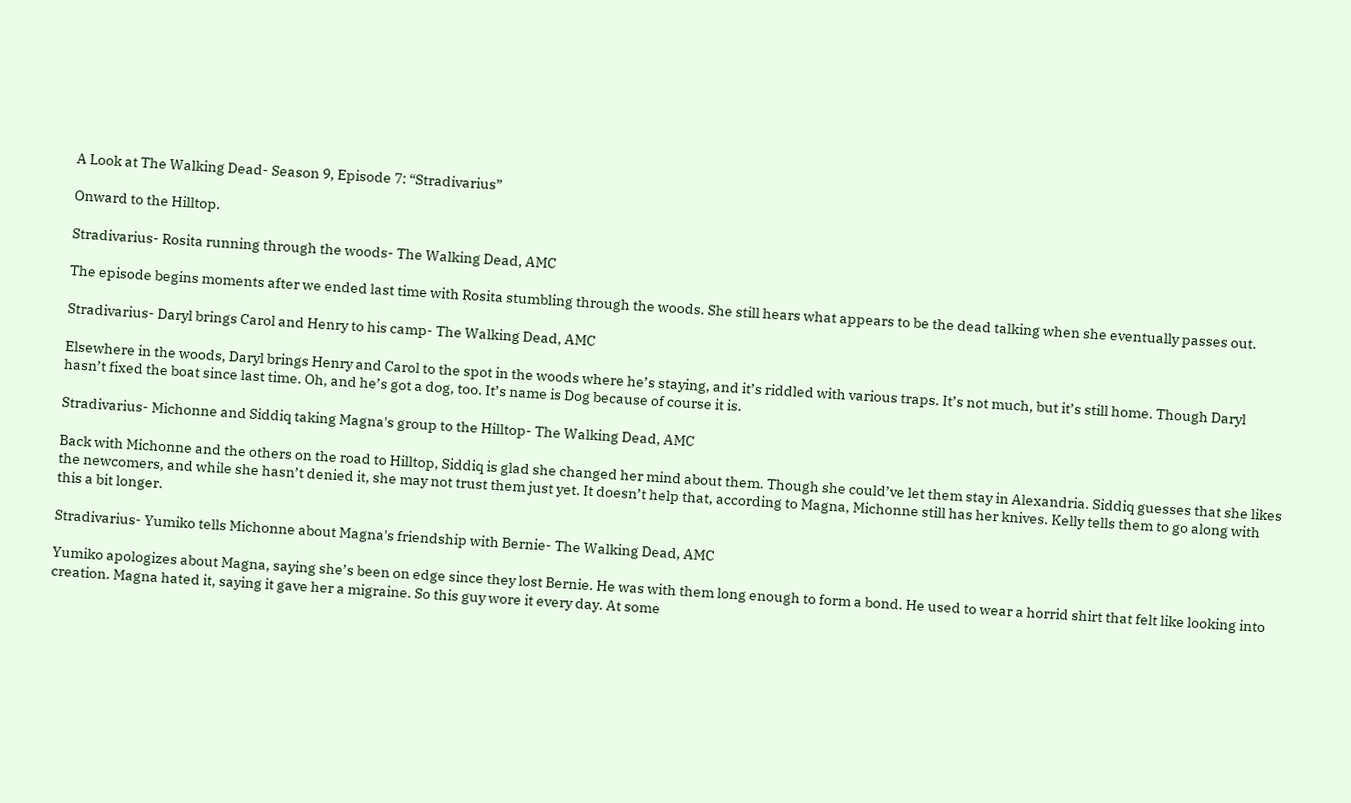A Look at The Walking Dead- Season 9, Episode 7: “Stradivarius”

Onward to the Hilltop.

Stradivarius- Rosita running through the woods- The Walking Dead, AMC

The episode begins moments after we ended last time with Rosita stumbling through the woods. She still hears what appears to be the dead talking when she eventually passes out.

Stradivarius- Daryl brings Carol and Henry to his camp- The Walking Dead, AMC

Elsewhere in the woods, Daryl brings Henry and Carol to the spot in the woods where he’s staying, and it’s riddled with various traps. It’s not much, but it’s still home. Though Daryl hasn’t fixed the boat since last time. Oh, and he’s got a dog, too. It’s name is Dog because of course it is.

Stradivarius- Michonne and Siddiq taking Magna's group to the Hilltop- The Walking Dead, AMC

Back with Michonne and the others on the road to Hilltop, Siddiq is glad she changed her mind about them. Though she could’ve let them stay in Alexandria. Siddiq guesses that she likes the newcomers, and while she hasn’t denied it, she may not trust them just yet. It doesn’t help that, according to Magna, Michonne still has her knives. Kelly tells them to go along with this a bit longer.

Stradivarius- Yumiko tells Michonne about Magna's friendship with Bernie- The Walking Dead, AMC

Yumiko apologizes about Magna, saying she’s been on edge since they lost Bernie. He was with them long enough to form a bond. He used to wear a horrid shirt that felt like looking into creation. Magna hated it, saying it gave her a migraine. So this guy wore it every day. At some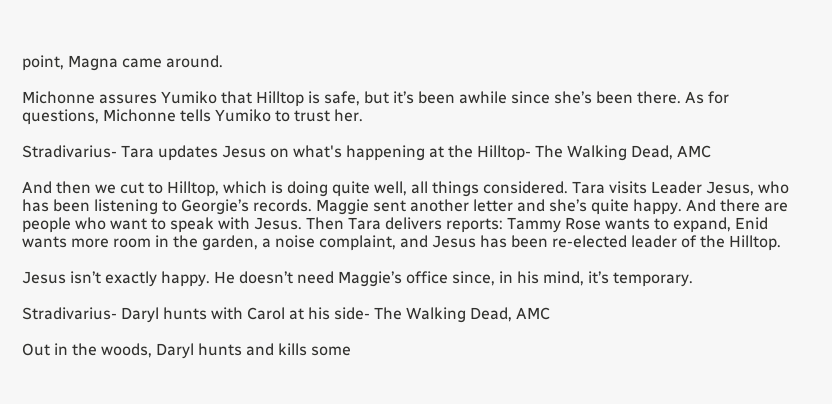point, Magna came around.

Michonne assures Yumiko that Hilltop is safe, but it’s been awhile since she’s been there. As for questions, Michonne tells Yumiko to trust her.

Stradivarius- Tara updates Jesus on what's happening at the Hilltop- The Walking Dead, AMC

And then we cut to Hilltop, which is doing quite well, all things considered. Tara visits Leader Jesus, who has been listening to Georgie’s records. Maggie sent another letter and she’s quite happy. And there are people who want to speak with Jesus. Then Tara delivers reports: Tammy Rose wants to expand, Enid wants more room in the garden, a noise complaint, and Jesus has been re-elected leader of the Hilltop.

Jesus isn’t exactly happy. He doesn’t need Maggie’s office since, in his mind, it’s temporary.

Stradivarius- Daryl hunts with Carol at his side- The Walking Dead, AMC

Out in the woods, Daryl hunts and kills some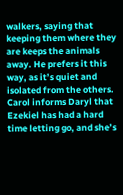walkers, saying that keeping them where they are keeps the animals away. He prefers it this way, as it’s quiet and isolated from the others. Carol informs Daryl that Ezekiel has had a hard time letting go, and she’s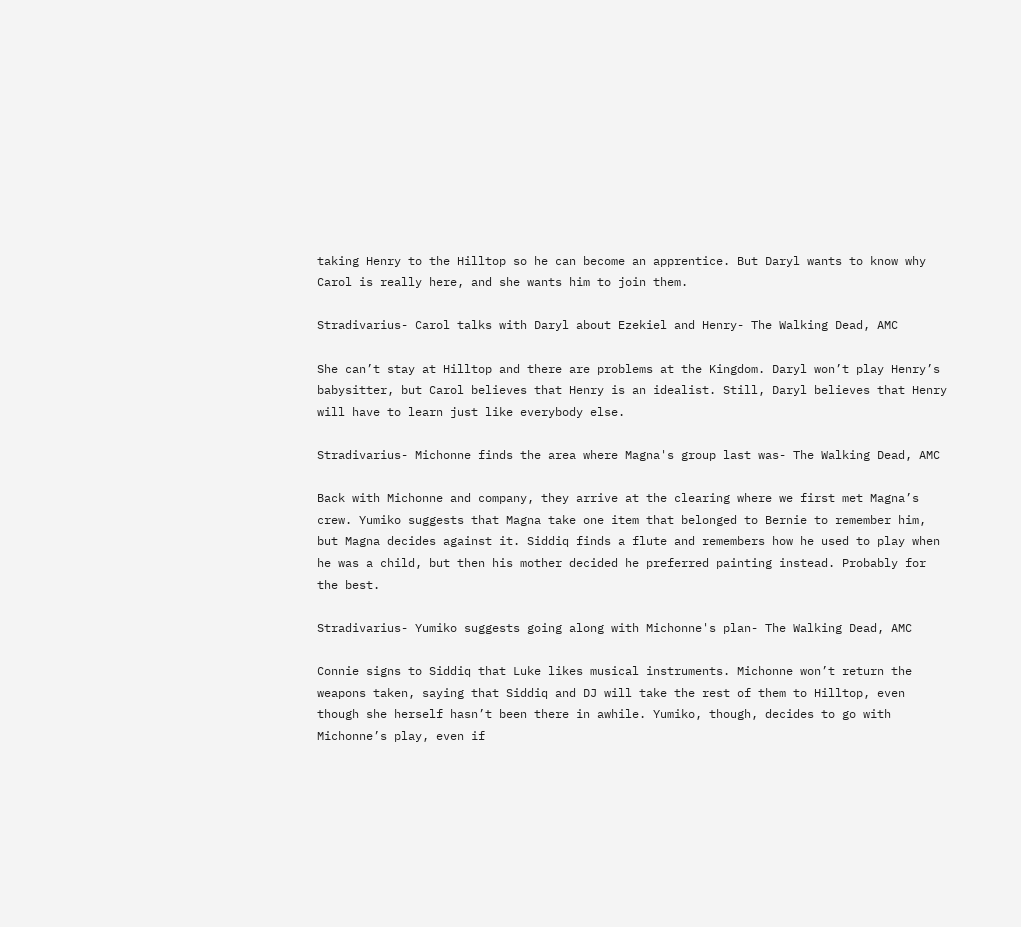taking Henry to the Hilltop so he can become an apprentice. But Daryl wants to know why Carol is really here, and she wants him to join them.

Stradivarius- Carol talks with Daryl about Ezekiel and Henry- The Walking Dead, AMC

She can’t stay at Hilltop and there are problems at the Kingdom. Daryl won’t play Henry’s babysitter, but Carol believes that Henry is an idealist. Still, Daryl believes that Henry will have to learn just like everybody else.

Stradivarius- Michonne finds the area where Magna's group last was- The Walking Dead, AMC

Back with Michonne and company, they arrive at the clearing where we first met Magna’s crew. Yumiko suggests that Magna take one item that belonged to Bernie to remember him, but Magna decides against it. Siddiq finds a flute and remembers how he used to play when he was a child, but then his mother decided he preferred painting instead. Probably for the best.

Stradivarius- Yumiko suggests going along with Michonne's plan- The Walking Dead, AMC

Connie signs to Siddiq that Luke likes musical instruments. Michonne won’t return the weapons taken, saying that Siddiq and DJ will take the rest of them to Hilltop, even though she herself hasn’t been there in awhile. Yumiko, though, decides to go with Michonne’s play, even if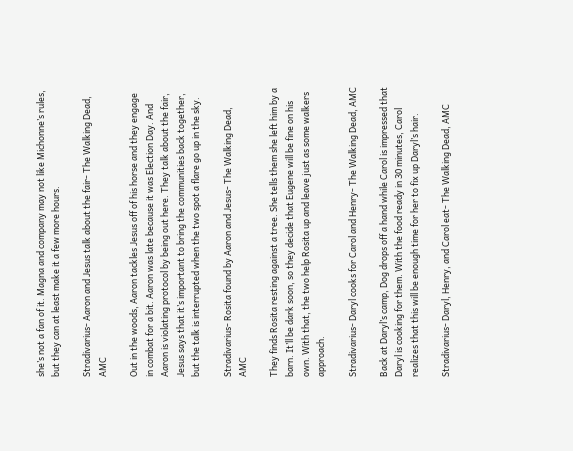she’s not a fan of it. Magna and company may not like Michonne’s rules, but they can at least make it a few more hours.

Stradivarius- Aaron and Jesus talk about the fair- The Walking Dead, AMC

Out in the woods, Aaron tackles Jesus off of his horse and they engage in combat for a bit. Aaron was late because it was Election Day. And Aaron is violating protocol by being out here. They talk about the fair, Jesus says that it’s important to bring the communities back together, but the talk is interrupted when the two spot a flare go up in the sky.

Stradivarius- Rosita found by Aaron and Jesus- The Walking Dead, AMC

They finds Rosita resting against a tree. She tells them she left him by a barn. It’ll be dark soon, so they decide that Eugene will be fine on his own. With that, the two help Rosita up and leave just as some walkers approach.

Stradivarius- Daryl cooks for Carol and Henry- The Walking Dead, AMC

Back at Daryl’s camp, Dog drops off a hand while Carol is impressed that Daryl is cooking for them. With the food ready in 30 minutes, Carol realizes that this will be enough time for her to fix up Daryl’s hair.

Stradivarius- Daryl, Henry, and Carol eat- The Walking Dead, AMC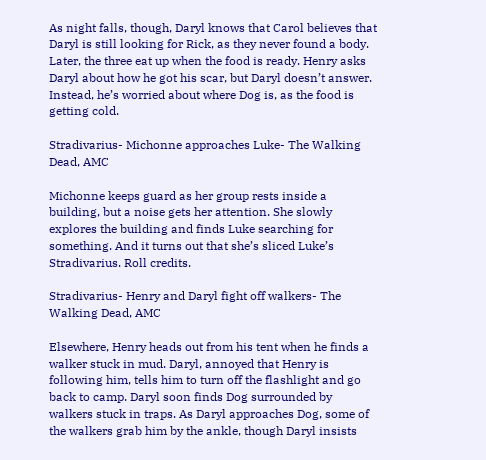As night falls, though, Daryl knows that Carol believes that Daryl is still looking for Rick, as they never found a body. Later, the three eat up when the food is ready. Henry asks Daryl about how he got his scar, but Daryl doesn’t answer. Instead, he’s worried about where Dog is, as the food is getting cold.

Stradivarius- Michonne approaches Luke- The Walking Dead, AMC

Michonne keeps guard as her group rests inside a building, but a noise gets her attention. She slowly explores the building and finds Luke searching for something. And it turns out that she’s sliced Luke’s Stradivarius. Roll credits.

Stradivarius- Henry and Daryl fight off walkers- The Walking Dead, AMC

Elsewhere, Henry heads out from his tent when he finds a walker stuck in mud. Daryl, annoyed that Henry is following him, tells him to turn off the flashlight and go back to camp. Daryl soon finds Dog surrounded by walkers stuck in traps. As Daryl approaches Dog, some of the walkers grab him by the ankle, though Daryl insists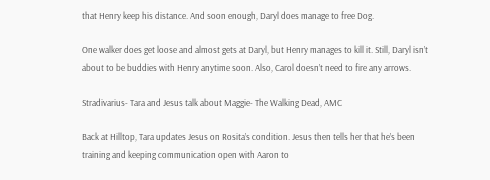that Henry keep his distance. And soon enough, Daryl does manage to free Dog.

One walker does get loose and almost gets at Daryl, but Henry manages to kill it. Still, Daryl isn’t about to be buddies with Henry anytime soon. Also, Carol doesn’t need to fire any arrows.

Stradivarius- Tara and Jesus talk about Maggie- The Walking Dead, AMC

Back at Hilltop, Tara updates Jesus on Rosita’s condition. Jesus then tells her that he’s been training and keeping communication open with Aaron to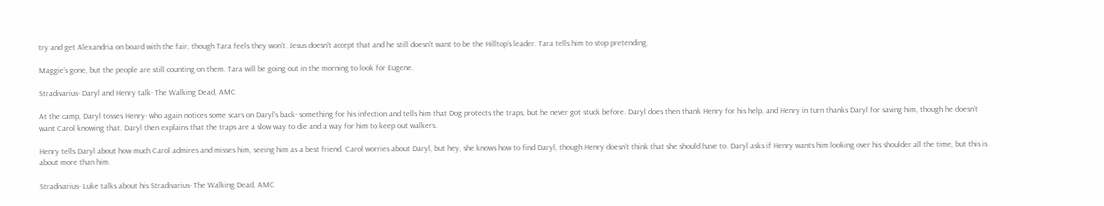try and get Alexandria on board with the fair, though Tara feels they won’t. Jesus doesn’t accept that and he still doesn’t want to be the Hilltop’s leader. Tara tells him to stop pretending.

Maggie’s gone, but the people are still counting on them. Tara will be going out in the morning to look for Eugene.

Stradivarius- Daryl and Henry talk- The Walking Dead, AMC

At the camp, Daryl tosses Henry- who again notices some scars on Daryl’s back- something for his infection and tells him that Dog protects the traps, but he never got stuck before. Daryl does then thank Henry for his help, and Henry in turn thanks Daryl for saving him, though he doesn’t want Carol knowing that. Daryl then explains that the traps are a slow way to die and a way for him to keep out walkers.

Henry tells Daryl about how much Carol admires and misses him, seeing him as a best friend. Carol worries about Daryl, but hey, she knows how to find Daryl, though Henry doesn’t think that she should have to. Daryl asks if Henry wants him looking over his shoulder all the time, but this is about more than him.

Stradivarius- Luke talks about his Stradivarius- The Walking Dead, AMC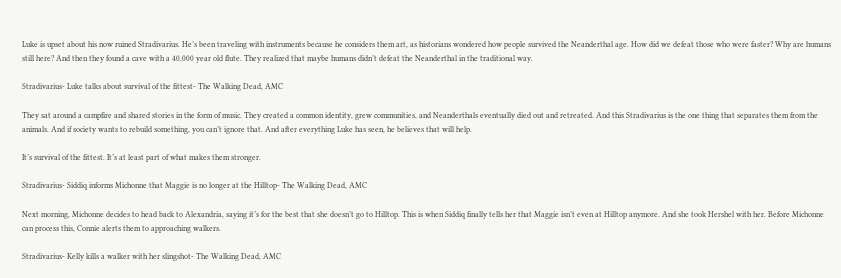Luke is upset about his now ruined Stradivarius. He’s been traveling with instruments because he considers them art, as historians wondered how people survived the Neanderthal age. How did we defeat those who were faster? Why are humans still here? And then they found a cave with a 40,000 year old flute. They realized that maybe humans didn’t defeat the Neanderthal in the traditional way.

Stradivarius- Luke talks about survival of the fittest- The Walking Dead, AMC

They sat around a campfire and shared stories in the form of music. They created a common identity, grew communities, and Neanderthals eventually died out and retreated. And this Stradivarius is the one thing that separates them from the animals. And if society wants to rebuild something, you can’t ignore that. And after everything Luke has seen, he believes that will help.

It’s survival of the fittest. It’s at least part of what makes them stronger.

Stradivarius- Siddiq informs Michonne that Maggie is no longer at the Hilltop- The Walking Dead, AMC

Next morning, Michonne decides to head back to Alexandria, saying it’s for the best that she doesn’t go to Hilltop. This is when Siddiq finally tells her that Maggie isn’t even at Hilltop anymore. And she took Hershel with her. Before Michonne can process this, Connie alerts them to approaching walkers.

Stradivarius- Kelly kills a walker with her slingshot- The Walking Dead, AMC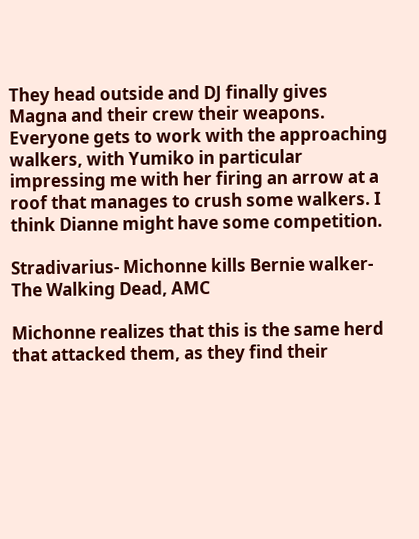They head outside and DJ finally gives Magna and their crew their weapons. Everyone gets to work with the approaching walkers, with Yumiko in particular impressing me with her firing an arrow at a roof that manages to crush some walkers. I think Dianne might have some competition.

Stradivarius- Michonne kills Bernie walker- The Walking Dead, AMC

Michonne realizes that this is the same herd that attacked them, as they find their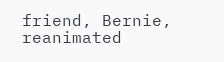friend, Bernie, reanimated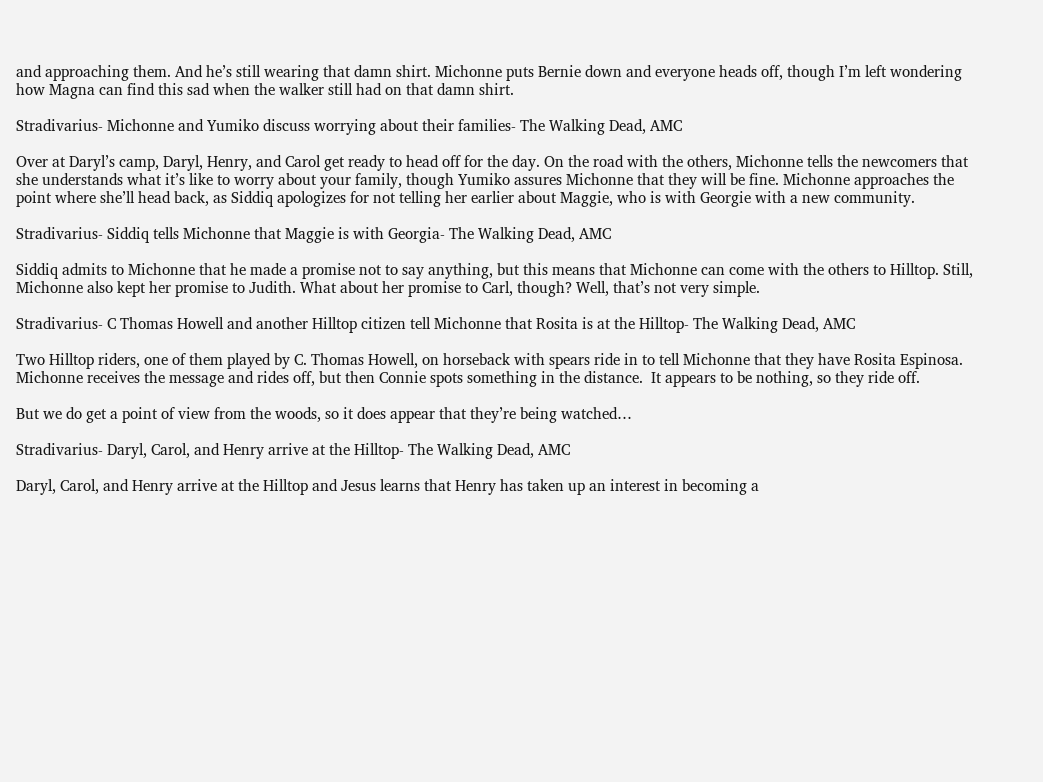and approaching them. And he’s still wearing that damn shirt. Michonne puts Bernie down and everyone heads off, though I’m left wondering how Magna can find this sad when the walker still had on that damn shirt.

Stradivarius- Michonne and Yumiko discuss worrying about their families- The Walking Dead, AMC

Over at Daryl’s camp, Daryl, Henry, and Carol get ready to head off for the day. On the road with the others, Michonne tells the newcomers that she understands what it’s like to worry about your family, though Yumiko assures Michonne that they will be fine. Michonne approaches the point where she’ll head back, as Siddiq apologizes for not telling her earlier about Maggie, who is with Georgie with a new community.

Stradivarius- Siddiq tells Michonne that Maggie is with Georgia- The Walking Dead, AMC

Siddiq admits to Michonne that he made a promise not to say anything, but this means that Michonne can come with the others to Hilltop. Still, Michonne also kept her promise to Judith. What about her promise to Carl, though? Well, that’s not very simple.

Stradivarius- C Thomas Howell and another Hilltop citizen tell Michonne that Rosita is at the Hilltop- The Walking Dead, AMC

Two Hilltop riders, one of them played by C. Thomas Howell, on horseback with spears ride in to tell Michonne that they have Rosita Espinosa. Michonne receives the message and rides off, but then Connie spots something in the distance.  It appears to be nothing, so they ride off.

But we do get a point of view from the woods, so it does appear that they’re being watched…

Stradivarius- Daryl, Carol, and Henry arrive at the Hilltop- The Walking Dead, AMC

Daryl, Carol, and Henry arrive at the Hilltop and Jesus learns that Henry has taken up an interest in becoming a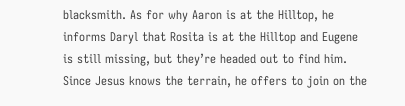blacksmith. As for why Aaron is at the Hilltop, he informs Daryl that Rosita is at the Hilltop and Eugene is still missing, but they’re headed out to find him. Since Jesus knows the terrain, he offers to join on the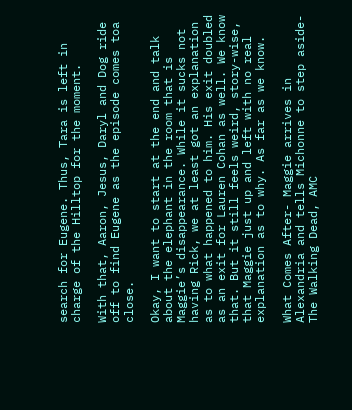search for Eugene. Thus, Tara is left in charge of the Hilltop for the moment.

With that, Aaron, Jesus, Daryl and Dog ride off to find Eugene as the episode comes toa  close.

Okay, I want to start at the end and talk about the elephant in the room that is Maggie’s disappearance. While it sucks not having Rick, we at least got an explanation as to what happened to him. His exit doubled as an exit for Lauren Cohan as well. We know that. But it still feels weird, story-wise, that Maggie just up and left with no real explanation as to why. As far as we know.

What Comes After- Maggie arrives in Alexandria and tells Michonne to step aside- The Walking Dead, AMC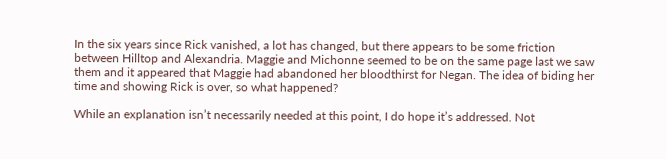In the six years since Rick vanished, a lot has changed, but there appears to be some friction between Hilltop and Alexandria. Maggie and Michonne seemed to be on the same page last we saw them and it appeared that Maggie had abandoned her bloodthirst for Negan. The idea of biding her time and showing Rick is over, so what happened?

While an explanation isn’t necessarily needed at this point, I do hope it’s addressed. Not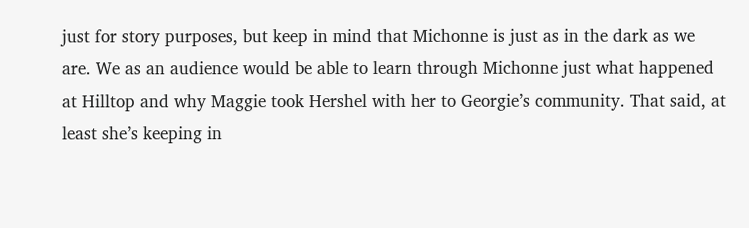just for story purposes, but keep in mind that Michonne is just as in the dark as we are. We as an audience would be able to learn through Michonne just what happened at Hilltop and why Maggie took Hershel with her to Georgie’s community. That said, at least she’s keeping in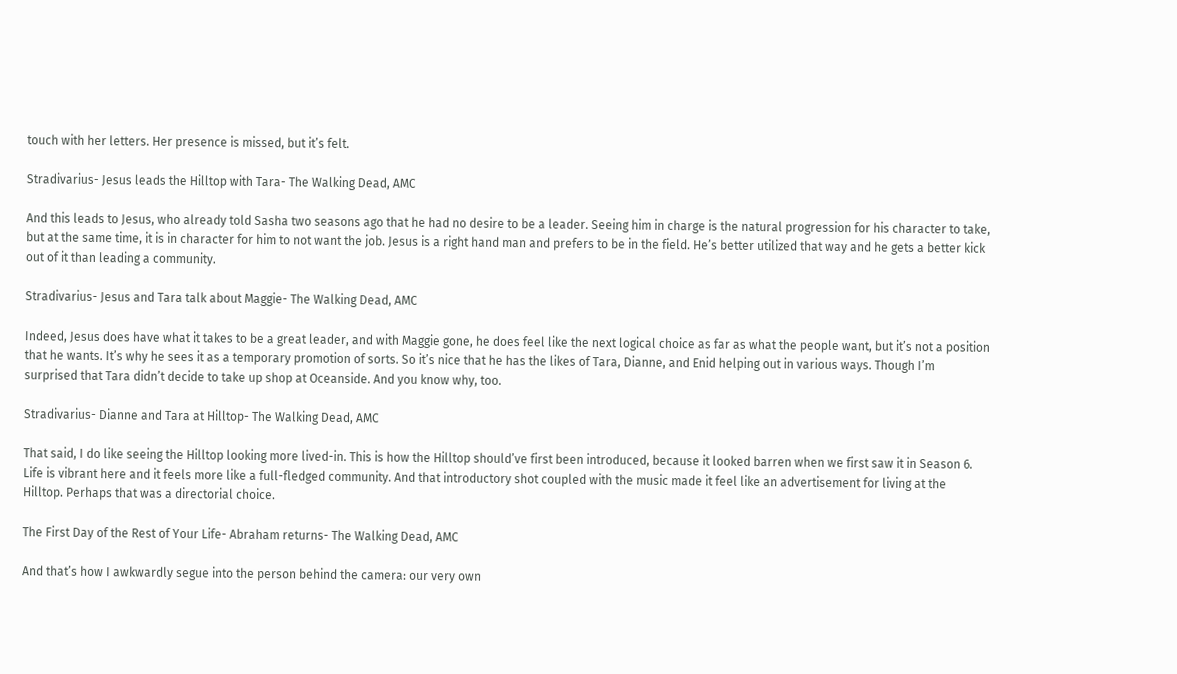touch with her letters. Her presence is missed, but it’s felt.

Stradivarius- Jesus leads the Hilltop with Tara- The Walking Dead, AMC

And this leads to Jesus, who already told Sasha two seasons ago that he had no desire to be a leader. Seeing him in charge is the natural progression for his character to take, but at the same time, it is in character for him to not want the job. Jesus is a right hand man and prefers to be in the field. He’s better utilized that way and he gets a better kick out of it than leading a community.

Stradivarius- Jesus and Tara talk about Maggie- The Walking Dead, AMC

Indeed, Jesus does have what it takes to be a great leader, and with Maggie gone, he does feel like the next logical choice as far as what the people want, but it’s not a position that he wants. It’s why he sees it as a temporary promotion of sorts. So it’s nice that he has the likes of Tara, Dianne, and Enid helping out in various ways. Though I’m surprised that Tara didn’t decide to take up shop at Oceanside. And you know why, too.

Stradivarius- Dianne and Tara at Hilltop- The Walking Dead, AMC

That said, I do like seeing the Hilltop looking more lived-in. This is how the Hilltop should’ve first been introduced, because it looked barren when we first saw it in Season 6. Life is vibrant here and it feels more like a full-fledged community. And that introductory shot coupled with the music made it feel like an advertisement for living at the Hilltop. Perhaps that was a directorial choice.

The First Day of the Rest of Your Life- Abraham returns- The Walking Dead, AMC

And that’s how I awkwardly segue into the person behind the camera: our very own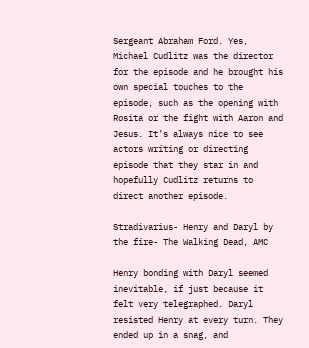Sergeant Abraham Ford. Yes, Michael Cudlitz was the director for the episode and he brought his own special touches to the episode, such as the opening with Rosita or the fight with Aaron and Jesus. It’s always nice to see actors writing or directing episode that they star in and hopefully Cudlitz returns to direct another episode.

Stradivarius- Henry and Daryl by the fire- The Walking Dead, AMC

Henry bonding with Daryl seemed inevitable, if just because it felt very telegraphed. Daryl resisted Henry at every turn. They ended up in a snag, and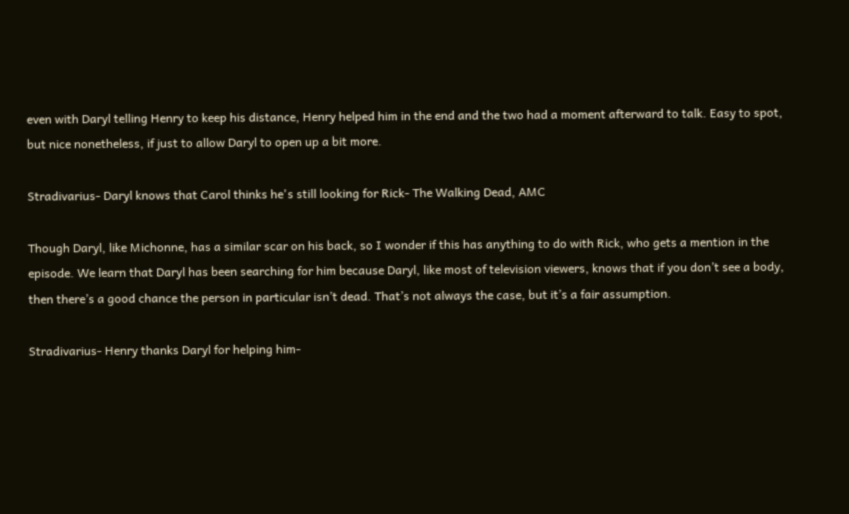even with Daryl telling Henry to keep his distance, Henry helped him in the end and the two had a moment afterward to talk. Easy to spot, but nice nonetheless, if just to allow Daryl to open up a bit more.

Stradivarius- Daryl knows that Carol thinks he's still looking for Rick- The Walking Dead, AMC

Though Daryl, like Michonne, has a similar scar on his back, so I wonder if this has anything to do with Rick, who gets a mention in the episode. We learn that Daryl has been searching for him because Daryl, like most of television viewers, knows that if you don’t see a body, then there’s a good chance the person in particular isn’t dead. That’s not always the case, but it’s a fair assumption.

Stradivarius- Henry thanks Daryl for helping him-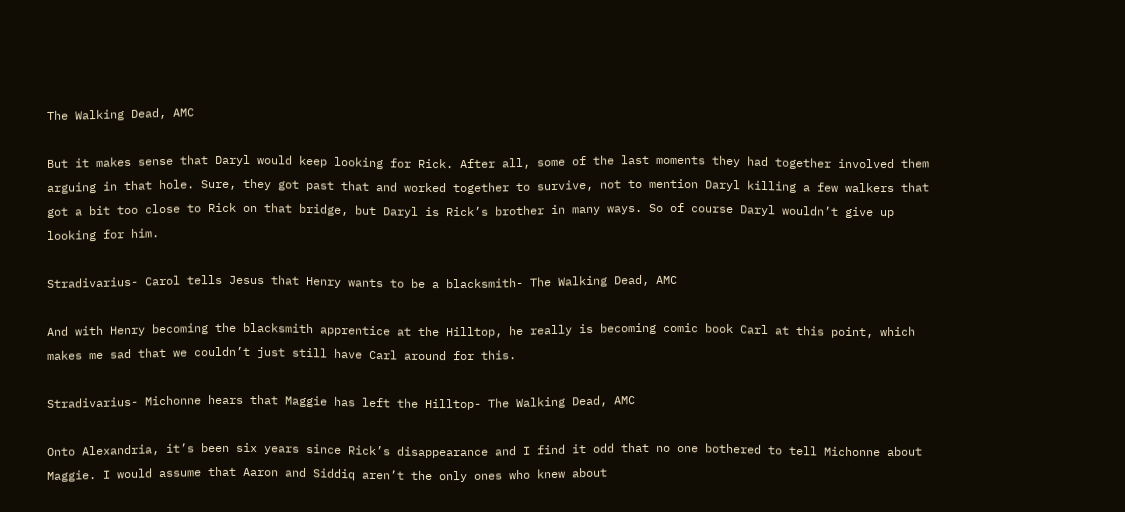The Walking Dead, AMC

But it makes sense that Daryl would keep looking for Rick. After all, some of the last moments they had together involved them arguing in that hole. Sure, they got past that and worked together to survive, not to mention Daryl killing a few walkers that got a bit too close to Rick on that bridge, but Daryl is Rick’s brother in many ways. So of course Daryl wouldn’t give up looking for him.

Stradivarius- Carol tells Jesus that Henry wants to be a blacksmith- The Walking Dead, AMC

And with Henry becoming the blacksmith apprentice at the Hilltop, he really is becoming comic book Carl at this point, which makes me sad that we couldn’t just still have Carl around for this.

Stradivarius- Michonne hears that Maggie has left the Hilltop- The Walking Dead, AMC

Onto Alexandria, it’s been six years since Rick’s disappearance and I find it odd that no one bothered to tell Michonne about Maggie. I would assume that Aaron and Siddiq aren’t the only ones who knew about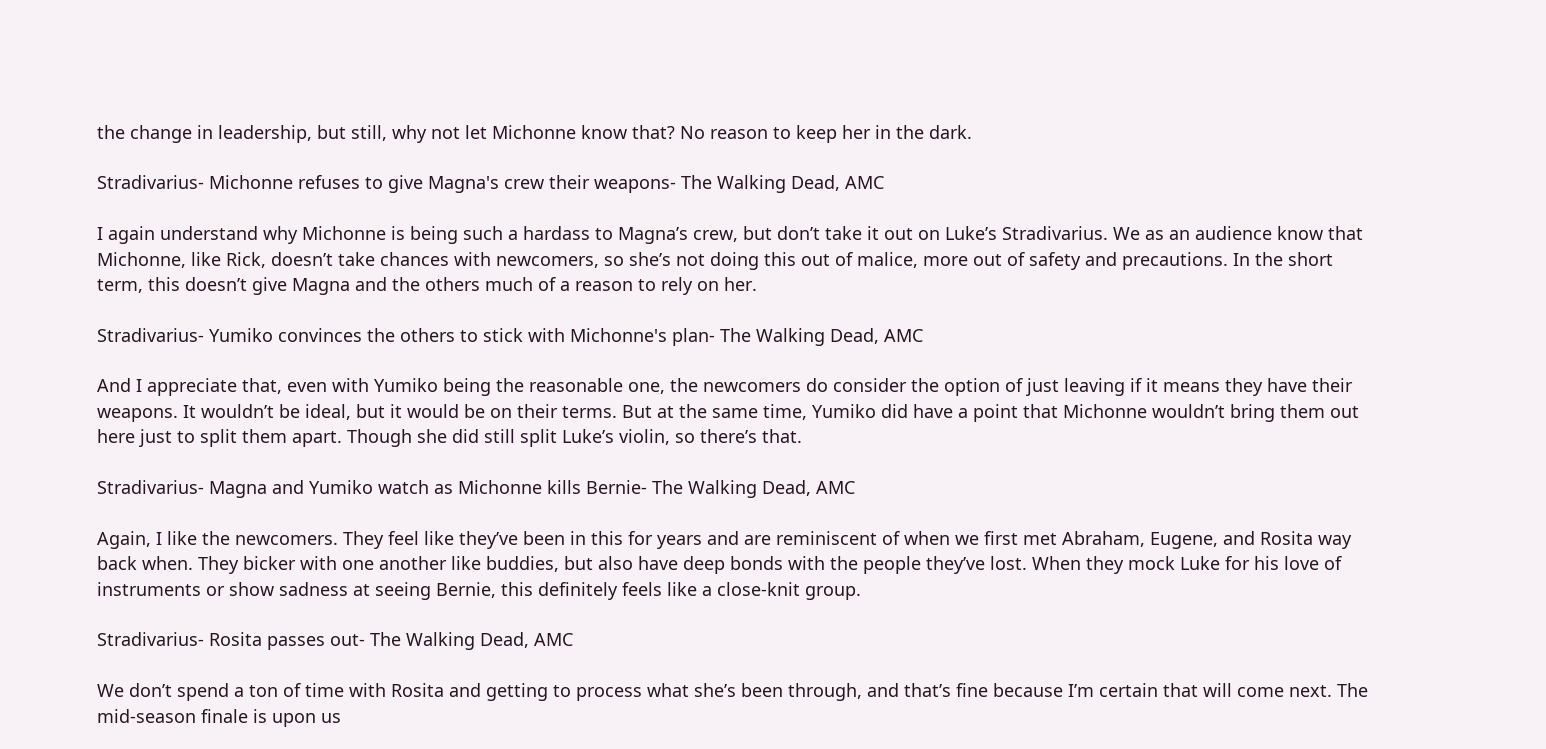the change in leadership, but still, why not let Michonne know that? No reason to keep her in the dark.

Stradivarius- Michonne refuses to give Magna's crew their weapons- The Walking Dead, AMC

I again understand why Michonne is being such a hardass to Magna’s crew, but don’t take it out on Luke’s Stradivarius. We as an audience know that Michonne, like Rick, doesn’t take chances with newcomers, so she’s not doing this out of malice, more out of safety and precautions. In the short term, this doesn’t give Magna and the others much of a reason to rely on her.

Stradivarius- Yumiko convinces the others to stick with Michonne's plan- The Walking Dead, AMC

And I appreciate that, even with Yumiko being the reasonable one, the newcomers do consider the option of just leaving if it means they have their weapons. It wouldn’t be ideal, but it would be on their terms. But at the same time, Yumiko did have a point that Michonne wouldn’t bring them out here just to split them apart. Though she did still split Luke’s violin, so there’s that.

Stradivarius- Magna and Yumiko watch as Michonne kills Bernie- The Walking Dead, AMC

Again, I like the newcomers. They feel like they’ve been in this for years and are reminiscent of when we first met Abraham, Eugene, and Rosita way back when. They bicker with one another like buddies, but also have deep bonds with the people they’ve lost. When they mock Luke for his love of instruments or show sadness at seeing Bernie, this definitely feels like a close-knit group.

Stradivarius- Rosita passes out- The Walking Dead, AMC

We don’t spend a ton of time with Rosita and getting to process what she’s been through, and that’s fine because I’m certain that will come next. The mid-season finale is upon us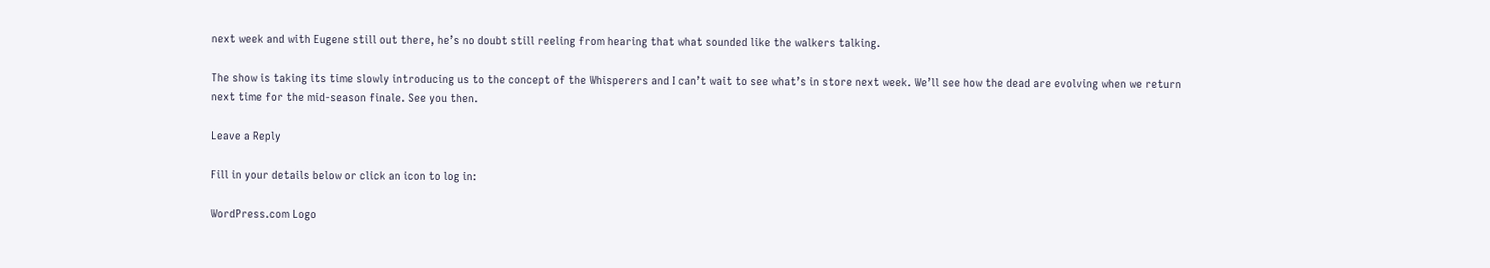next week and with Eugene still out there, he’s no doubt still reeling from hearing that what sounded like the walkers talking.

The show is taking its time slowly introducing us to the concept of the Whisperers and I can’t wait to see what’s in store next week. We’ll see how the dead are evolving when we return next time for the mid-season finale. See you then.

Leave a Reply

Fill in your details below or click an icon to log in:

WordPress.com Logo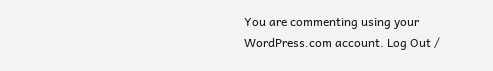You are commenting using your WordPress.com account. Log Out /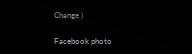Change )

Facebook photo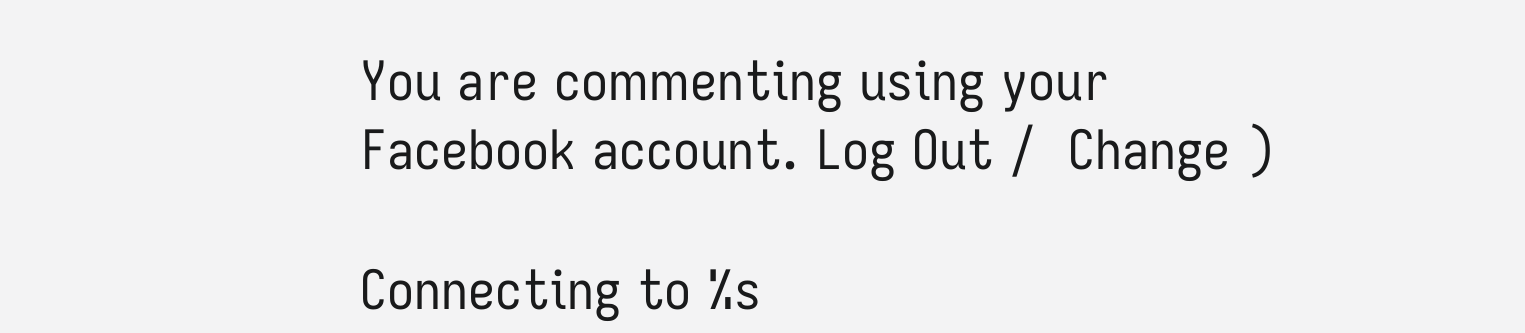You are commenting using your Facebook account. Log Out /  Change )

Connecting to %s